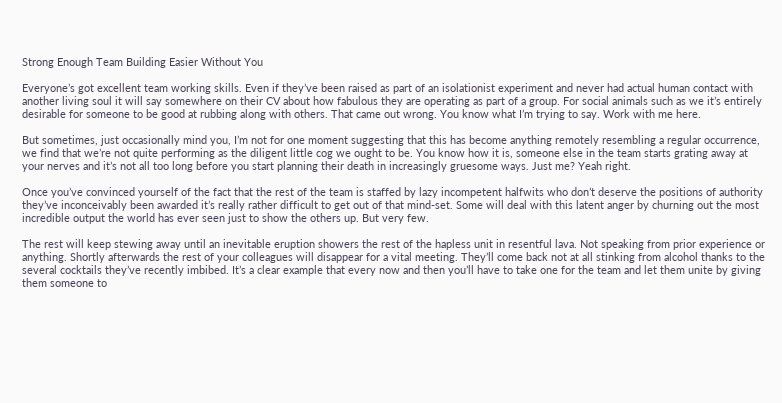Strong Enough Team Building Easier Without You

Everyone’s got excellent team working skills. Even if they’ve been raised as part of an isolationist experiment and never had actual human contact with another living soul it will say somewhere on their CV about how fabulous they are operating as part of a group. For social animals such as we it’s entirely desirable for someone to be good at rubbing along with others. That came out wrong. You know what I’m trying to say. Work with me here.

But sometimes, just occasionally mind you, I’m not for one moment suggesting that this has become anything remotely resembling a regular occurrence, we find that we’re not quite performing as the diligent little cog we ought to be. You know how it is, someone else in the team starts grating away at your nerves and it’s not all too long before you start planning their death in increasingly gruesome ways. Just me? Yeah right.

Once you’ve convinced yourself of the fact that the rest of the team is staffed by lazy incompetent halfwits who don’t deserve the positions of authority they’ve inconceivably been awarded it’s really rather difficult to get out of that mind-set. Some will deal with this latent anger by churning out the most incredible output the world has ever seen just to show the others up. But very few.

The rest will keep stewing away until an inevitable eruption showers the rest of the hapless unit in resentful lava. Not speaking from prior experience or anything. Shortly afterwards the rest of your colleagues will disappear for a vital meeting. They’ll come back not at all stinking from alcohol thanks to the several cocktails they’ve recently imbibed. It’s a clear example that every now and then you’ll have to take one for the team and let them unite by giving them someone to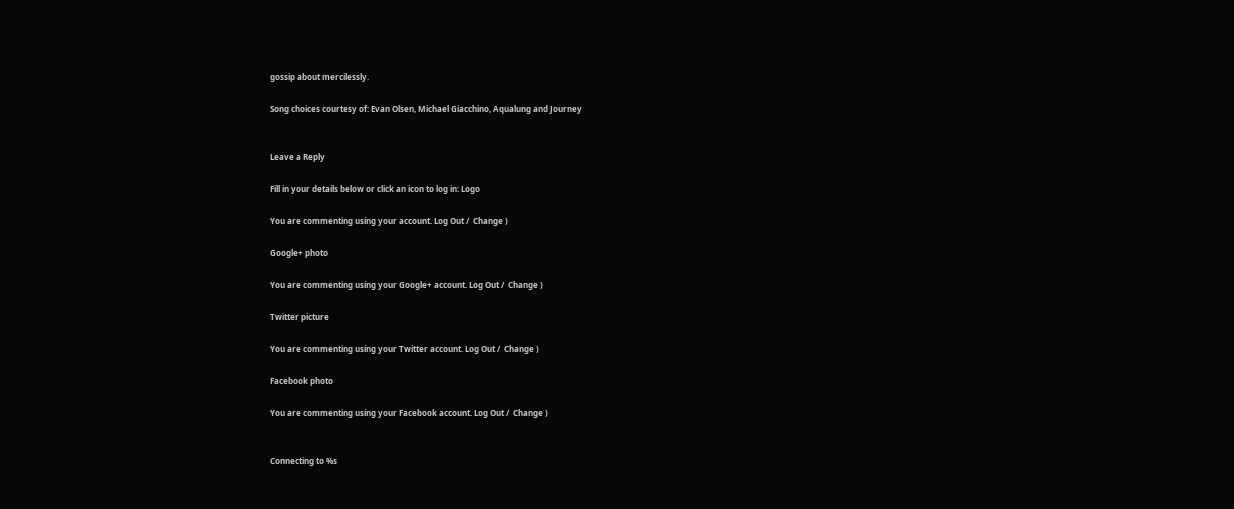gossip about mercilessly.

Song choices courtesy of: Evan Olsen, Michael Giacchino, Aqualung and Journey


Leave a Reply

Fill in your details below or click an icon to log in: Logo

You are commenting using your account. Log Out /  Change )

Google+ photo

You are commenting using your Google+ account. Log Out /  Change )

Twitter picture

You are commenting using your Twitter account. Log Out /  Change )

Facebook photo

You are commenting using your Facebook account. Log Out /  Change )


Connecting to %s